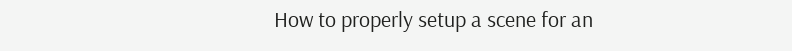How to properly setup a scene for an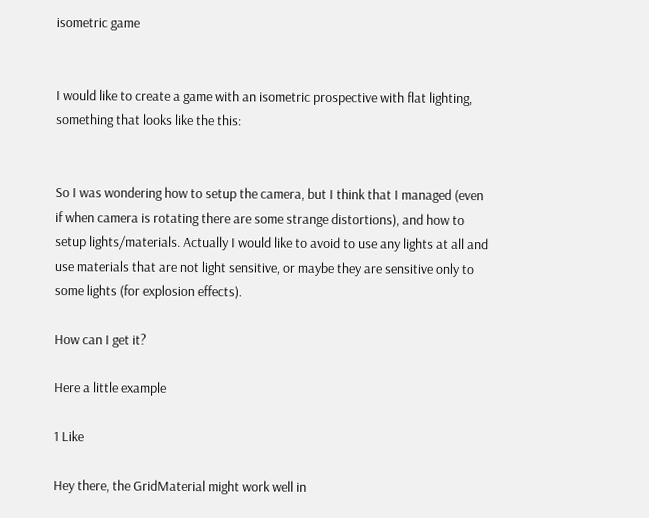isometric game


I would like to create a game with an isometric prospective with flat lighting, something that looks like the this:


So I was wondering how to setup the camera, but I think that I managed (even if when camera is rotating there are some strange distortions), and how to setup lights/materials. Actually I would like to avoid to use any lights at all and use materials that are not light sensitive, or maybe they are sensitive only to some lights (for explosion effects).

How can I get it?

Here a little example

1 Like

Hey there, the GridMaterial might work well in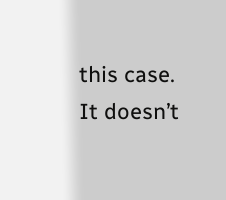this case. It doesn’t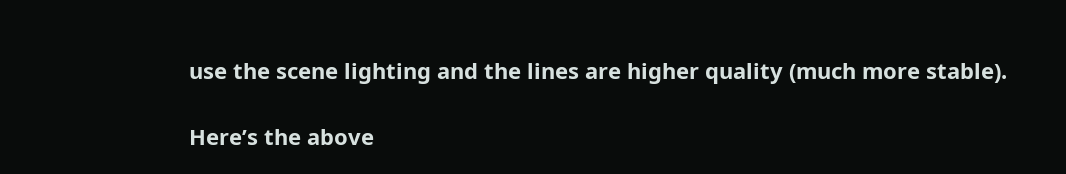use the scene lighting and the lines are higher quality (much more stable).

Here’s the above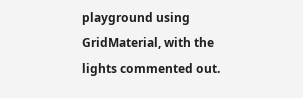playground using GridMaterial, with the lights commented out.